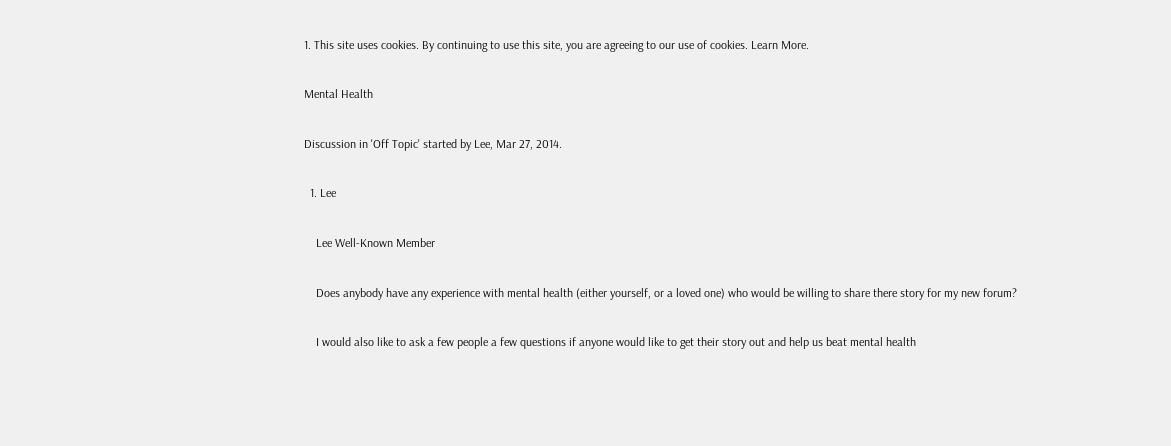1. This site uses cookies. By continuing to use this site, you are agreeing to our use of cookies. Learn More.

Mental Health

Discussion in 'Off Topic' started by Lee, Mar 27, 2014.

  1. Lee

    Lee Well-Known Member

    Does anybody have any experience with mental health (either yourself, or a loved one) who would be willing to share there story for my new forum?

    I would also like to ask a few people a few questions if anyone would like to get their story out and help us beat mental health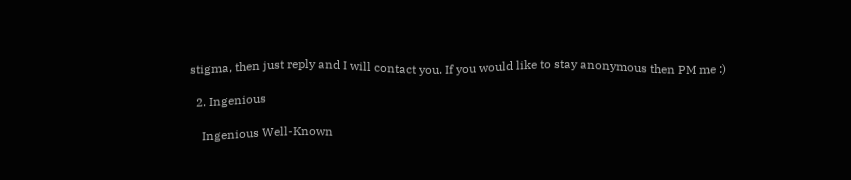stigma, then just reply and I will contact you. If you would like to stay anonymous then PM me :)

  2. Ingenious

    Ingenious Well-Known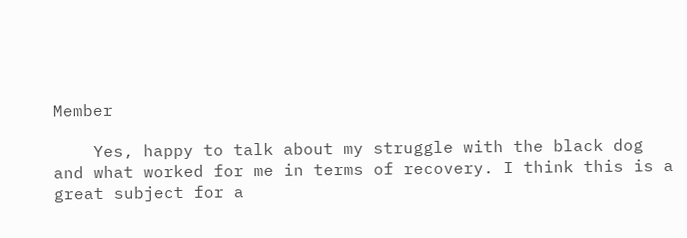Member

    Yes, happy to talk about my struggle with the black dog and what worked for me in terms of recovery. I think this is a great subject for a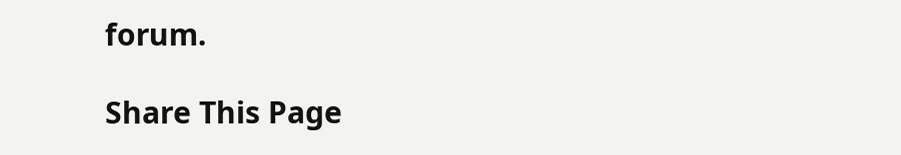forum.

Share This Page